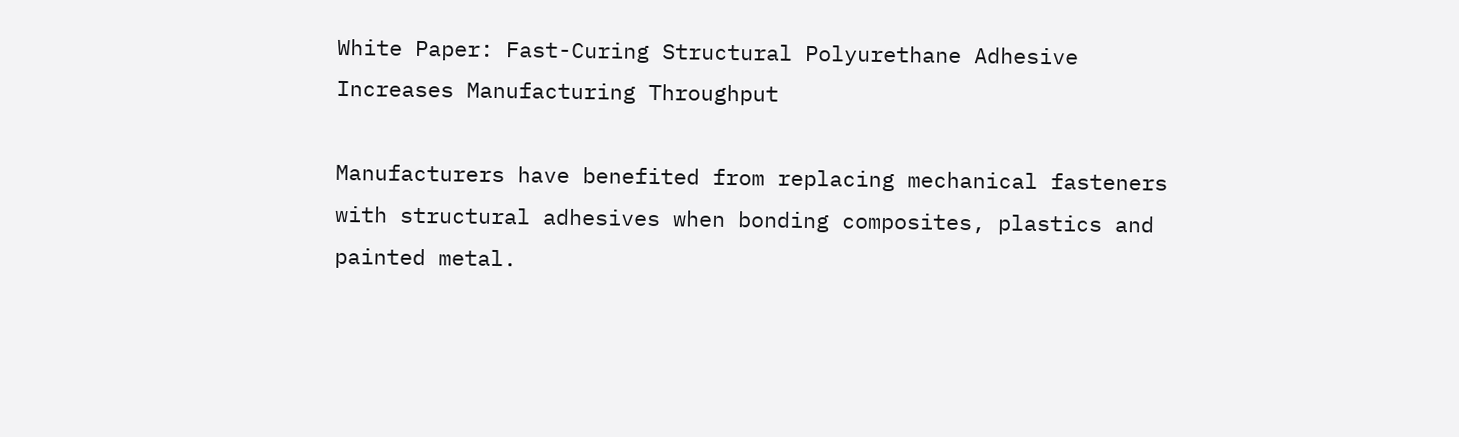White Paper: Fast-Curing Structural Polyurethane Adhesive Increases Manufacturing Throughput

Manufacturers have benefited from replacing mechanical fasteners with structural adhesives when bonding composites, plastics and painted metal.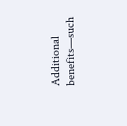Additional benefits—such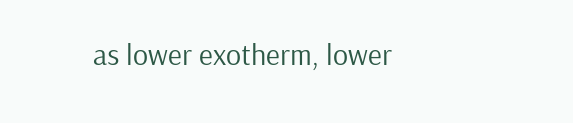as lower exotherm, lower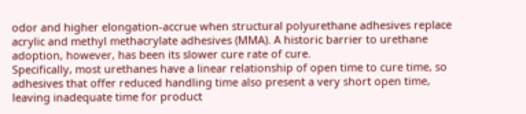odor and higher elongation-accrue when structural polyurethane adhesives replace acrylic and methyl methacrylate adhesives (MMA). A historic barrier to urethane adoption, however, has been its slower cure rate of cure.
Specifically, most urethanes have a linear relationship of open time to cure time, so adhesives that offer reduced handling time also present a very short open time, leaving inadequate time for product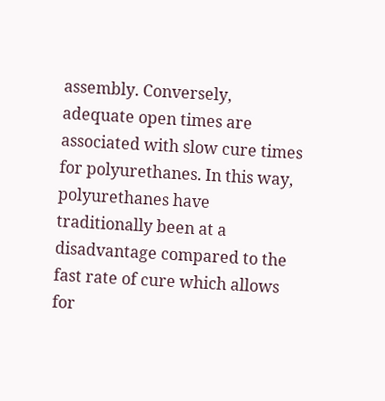assembly. Conversely, adequate open times are associated with slow cure times for polyurethanes. In this way, polyurethanes have traditionally been at a disadvantage compared to the fast rate of cure which allows for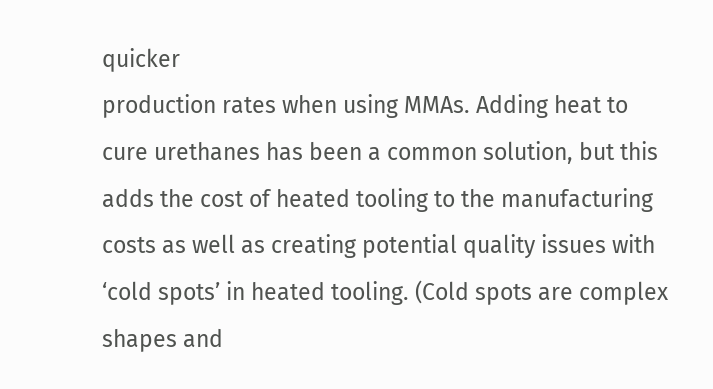quicker
production rates when using MMAs. Adding heat to cure urethanes has been a common solution, but this adds the cost of heated tooling to the manufacturing costs as well as creating potential quality issues with ‘cold spots’ in heated tooling. (Cold spots are complex shapes and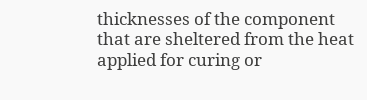thicknesses of the component that are sheltered from the heat applied for curing or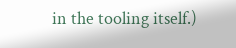in the tooling itself.)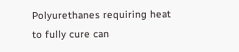Polyurethanes requiring heat to fully cure can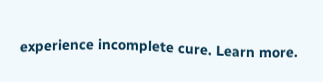experience incomplete cure. Learn more.